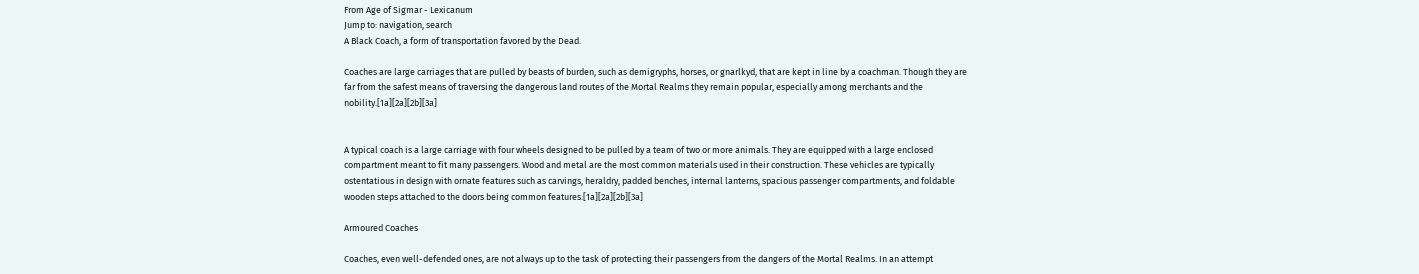From Age of Sigmar - Lexicanum
Jump to: navigation, search
A Black Coach, a form of transportation favored by the Dead.

Coaches are large carriages that are pulled by beasts of burden, such as demigryphs, horses, or gnarlkyd, that are kept in line by a coachman. Though they are far from the safest means of traversing the dangerous land routes of the Mortal Realms they remain popular, especially among merchants and the nobility.[1a][2a][2b][3a]


A typical coach is a large carriage with four wheels designed to be pulled by a team of two or more animals. They are equipped with a large enclosed compartment meant to fit many passengers. Wood and metal are the most common materials used in their construction. These vehicles are typically ostentatious in design with ornate features such as carvings, heraldry, padded benches, internal lanterns, spacious passenger compartments, and foldable wooden steps attached to the doors being common features.[1a][2a][2b][3a]

Armoured Coaches

Coaches, even well-defended ones, are not always up to the task of protecting their passengers from the dangers of the Mortal Realms. In an attempt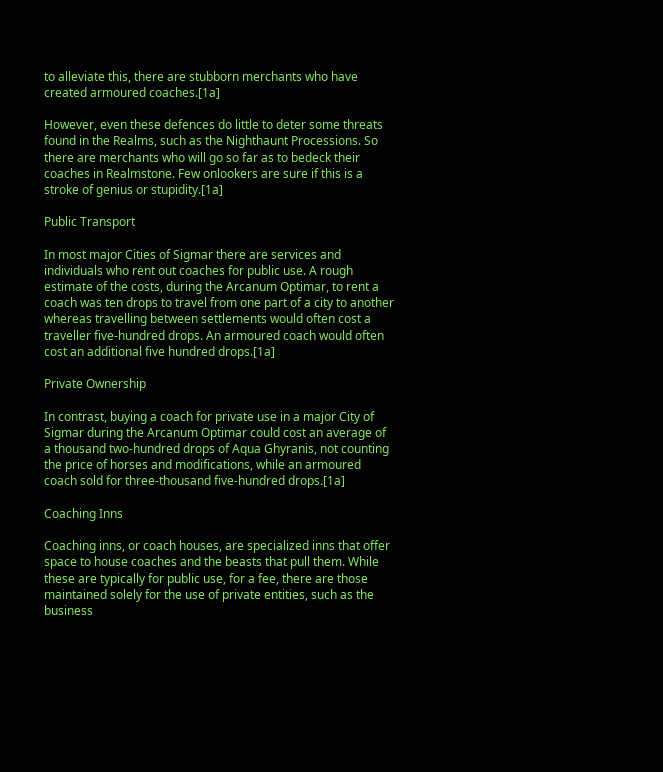to alleviate this, there are stubborn merchants who have created armoured coaches.[1a]

However, even these defences do little to deter some threats found in the Realms, such as the Nighthaunt Processions. So there are merchants who will go so far as to bedeck their coaches in Realmstone. Few onlookers are sure if this is a stroke of genius or stupidity.[1a]

Public Transport

In most major Cities of Sigmar there are services and individuals who rent out coaches for public use. A rough estimate of the costs, during the Arcanum Optimar, to rent a coach was ten drops to travel from one part of a city to another whereas travelling between settlements would often cost a traveller five-hundred drops. An armoured coach would often cost an additional five hundred drops.[1a]

Private Ownership

In contrast, buying a coach for private use in a major City of Sigmar during the Arcanum Optimar could cost an average of a thousand two-hundred drops of Aqua Ghyranis, not counting the price of horses and modifications, while an armoured coach sold for three-thousand five-hundred drops.[1a]

Coaching Inns

Coaching inns, or coach houses, are specialized inns that offer space to house coaches and the beasts that pull them. While these are typically for public use, for a fee, there are those maintained solely for the use of private entities, such as the business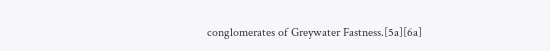conglomerates of Greywater Fastness.[5a][6a]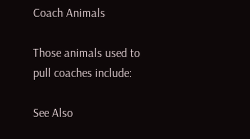Coach Animals

Those animals used to pull coaches include:

See Also